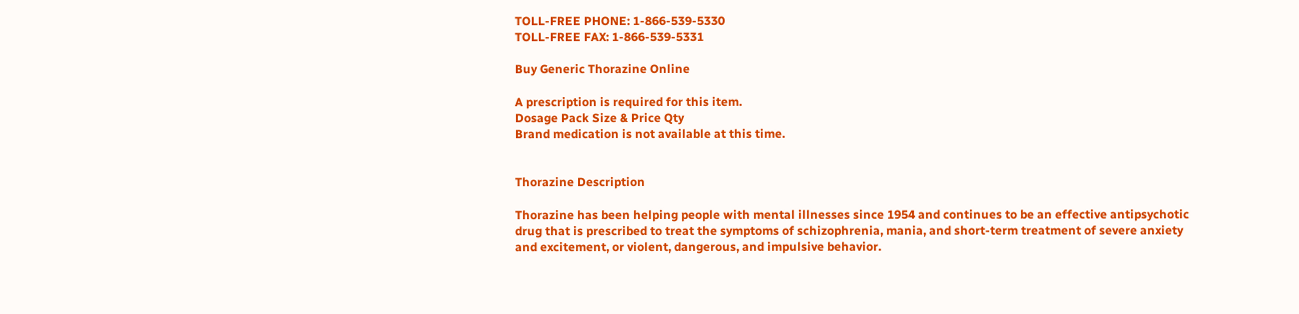TOLL-FREE PHONE: 1-866-539-5330
TOLL-FREE FAX: 1-866-539-5331

Buy Generic Thorazine Online

A prescription is required for this item.
Dosage Pack Size & Price Qty
Brand medication is not available at this time.


Thorazine Description

Thorazine has been helping people with mental illnesses since 1954 and continues to be an effective antipsychotic drug that is prescribed to treat the symptoms of schizophrenia, mania, and short-term treatment of severe anxiety and excitement, or violent, dangerous, and impulsive behavior.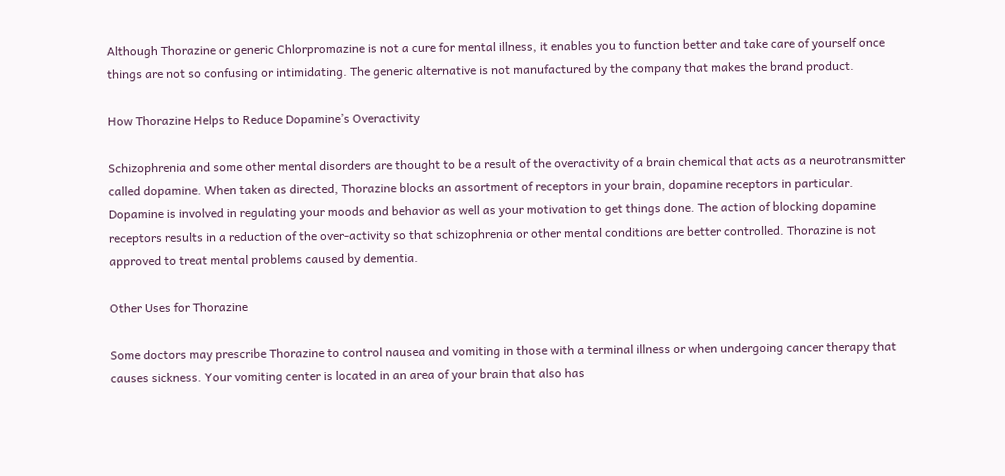Although Thorazine or generic Chlorpromazine is not a cure for mental illness, it enables you to function better and take care of yourself once things are not so confusing or intimidating. The generic alternative is not manufactured by the company that makes the brand product.

How Thorazine Helps to Reduce Dopamine’s Overactivity

Schizophrenia and some other mental disorders are thought to be a result of the overactivity of a brain chemical that acts as a neurotransmitter called dopamine. When taken as directed, Thorazine blocks an assortment of receptors in your brain, dopamine receptors in particular. Dopamine is involved in regulating your moods and behavior as well as your motivation to get things done. The action of blocking dopamine receptors results in a reduction of the over-activity so that schizophrenia or other mental conditions are better controlled. Thorazine is not approved to treat mental problems caused by dementia.

Other Uses for Thorazine

Some doctors may prescribe Thorazine to control nausea and vomiting in those with a terminal illness or when undergoing cancer therapy that causes sickness. Your vomiting center is located in an area of your brain that also has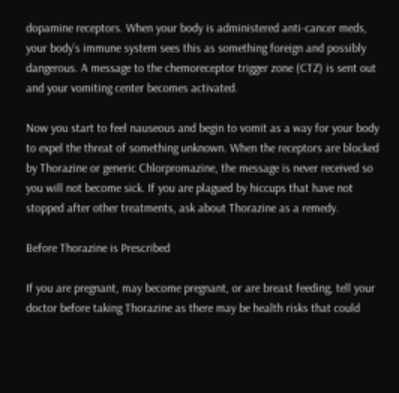dopamine receptors. When your body is administered anti-cancer meds, your body’s immune system sees this as something foreign and possibly dangerous. A message to the chemoreceptor trigger zone (CTZ) is sent out and your vomiting center becomes activated.

Now you start to feel nauseous and begin to vomit as a way for your body to expel the threat of something unknown. When the receptors are blocked by Thorazine or generic Chlorpromazine, the message is never received so you will not become sick. If you are plagued by hiccups that have not stopped after other treatments, ask about Thorazine as a remedy.

Before Thorazine is Prescribed

If you are pregnant, may become pregnant, or are breast feeding, tell your doctor before taking Thorazine as there may be health risks that could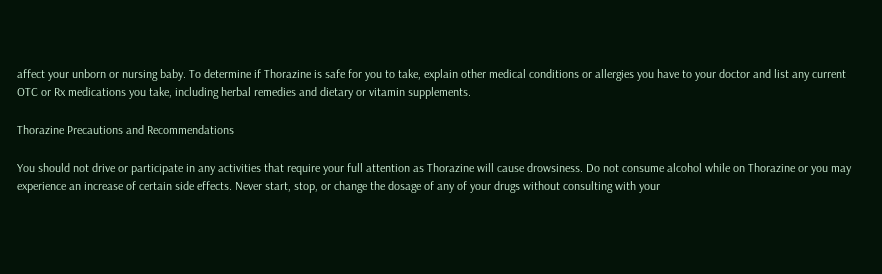affect your unborn or nursing baby. To determine if Thorazine is safe for you to take, explain other medical conditions or allergies you have to your doctor and list any current OTC or Rx medications you take, including herbal remedies and dietary or vitamin supplements.

Thorazine Precautions and Recommendations

You should not drive or participate in any activities that require your full attention as Thorazine will cause drowsiness. Do not consume alcohol while on Thorazine or you may experience an increase of certain side effects. Never start, stop, or change the dosage of any of your drugs without consulting with your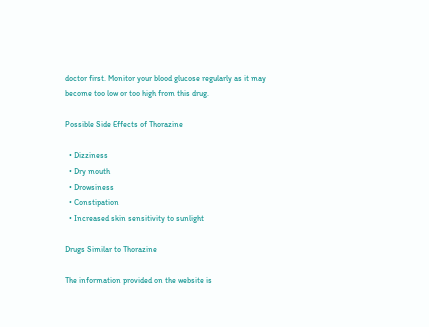doctor first. Monitor your blood glucose regularly as it may become too low or too high from this drug.

Possible Side Effects of Thorazine

  • Dizziness
  • Dry mouth
  • Drowsiness
  • Constipation
  • Increased skin sensitivity to sunlight

Drugs Similar to Thorazine

The information provided on the website is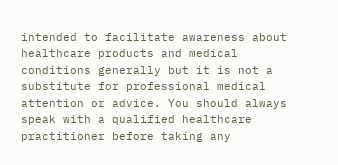intended to facilitate awareness about healthcare products and medical conditions generally but it is not a substitute for professional medical attention or advice. You should always speak with a qualified healthcare practitioner before taking any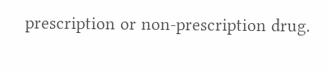prescription or non-prescription drug.